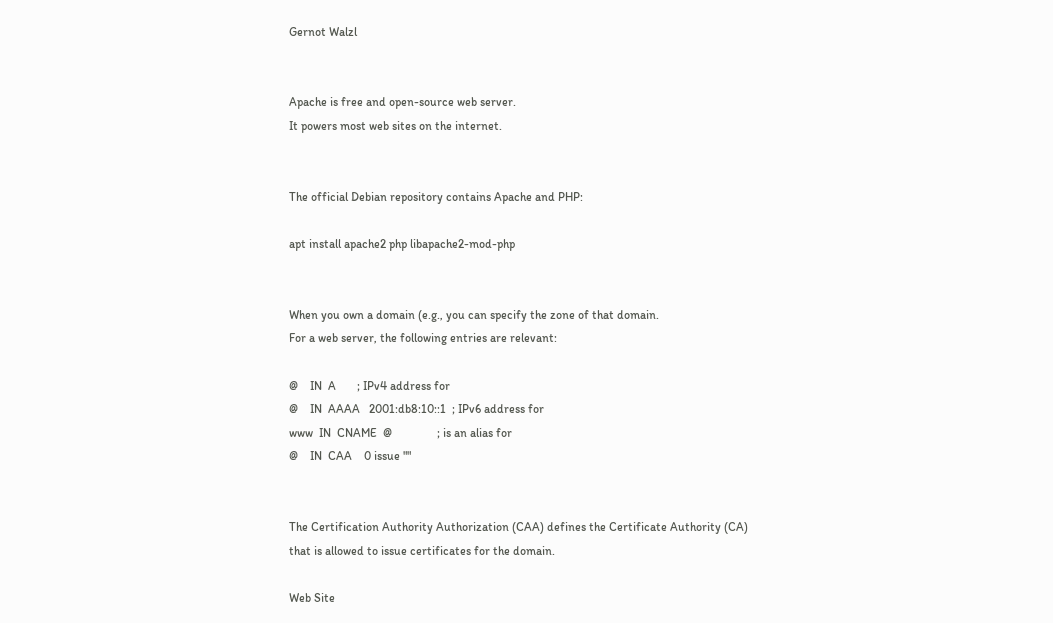Gernot Walzl


Apache is free and open-source web server.
It powers most web sites on the internet.


The official Debian repository contains Apache and PHP:

apt install apache2 php libapache2-mod-php


When you own a domain (e.g., you can specify the zone of that domain.
For a web server, the following entries are relevant:

@    IN  A       ; IPv4 address for
@    IN  AAAA   2001:db8:10::1  ; IPv6 address for
www  IN  CNAME  @               ; is an alias for
@    IN  CAA    0 issue ""


The Certification Authority Authorization (CAA) defines the Certificate Authority (CA)
that is allowed to issue certificates for the domain.

Web Site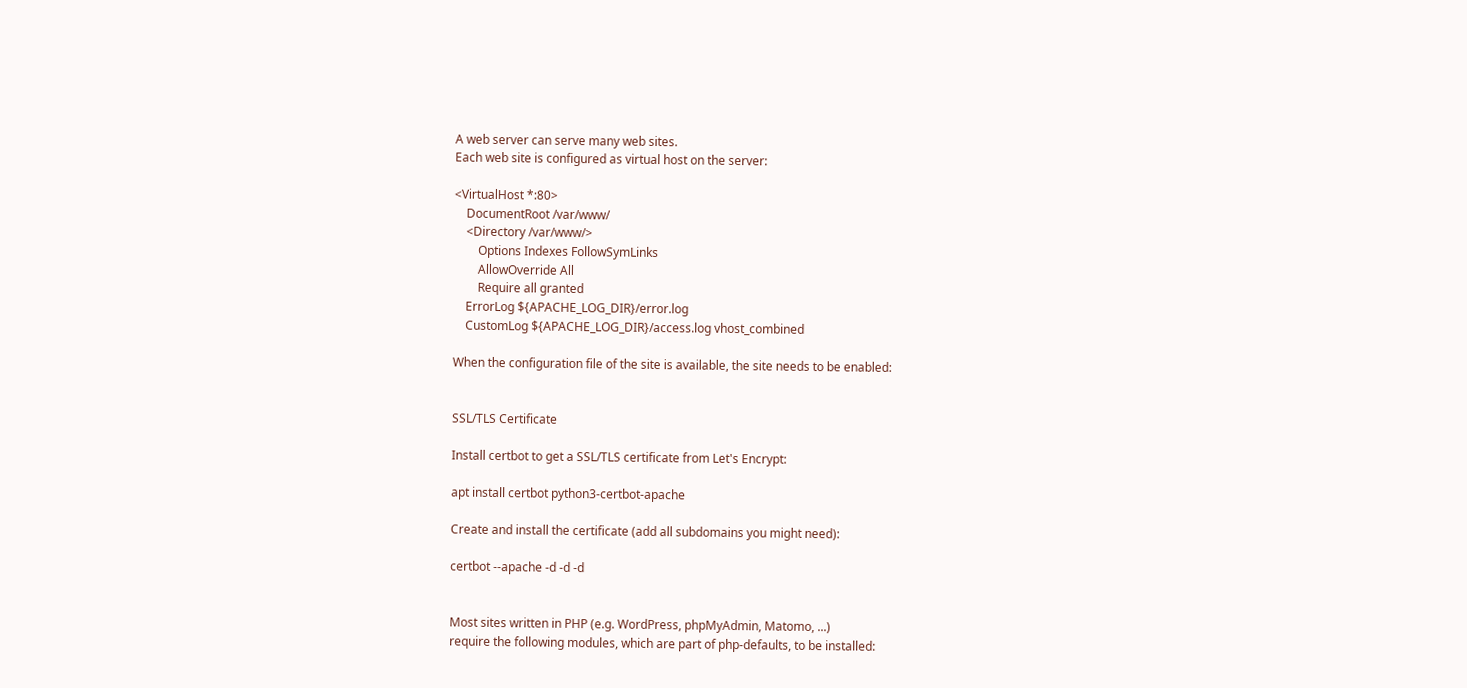A web server can serve many web sites.
Each web site is configured as virtual host on the server:

<VirtualHost *:80>
    DocumentRoot /var/www/
    <Directory /var/www/>
        Options Indexes FollowSymLinks
        AllowOverride All
        Require all granted
    ErrorLog ${APACHE_LOG_DIR}/error.log
    CustomLog ${APACHE_LOG_DIR}/access.log vhost_combined

When the configuration file of the site is available, the site needs to be enabled:


SSL/TLS Certificate

Install certbot to get a SSL/TLS certificate from Let's Encrypt:

apt install certbot python3-certbot-apache

Create and install the certificate (add all subdomains you might need):

certbot --apache -d -d -d


Most sites written in PHP (e.g. WordPress, phpMyAdmin, Matomo, ...)
require the following modules, which are part of php-defaults, to be installed: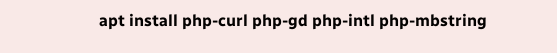apt install php-curl php-gd php-intl php-mbstring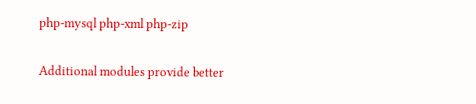php-mysql php-xml php-zip

Additional modules provide better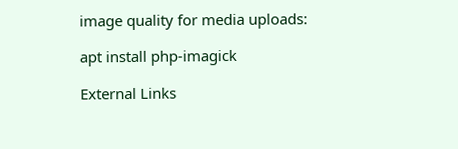image quality for media uploads:

apt install php-imagick

External Links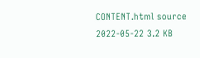CONTENT.html source 2022-05-22 3.2 KB